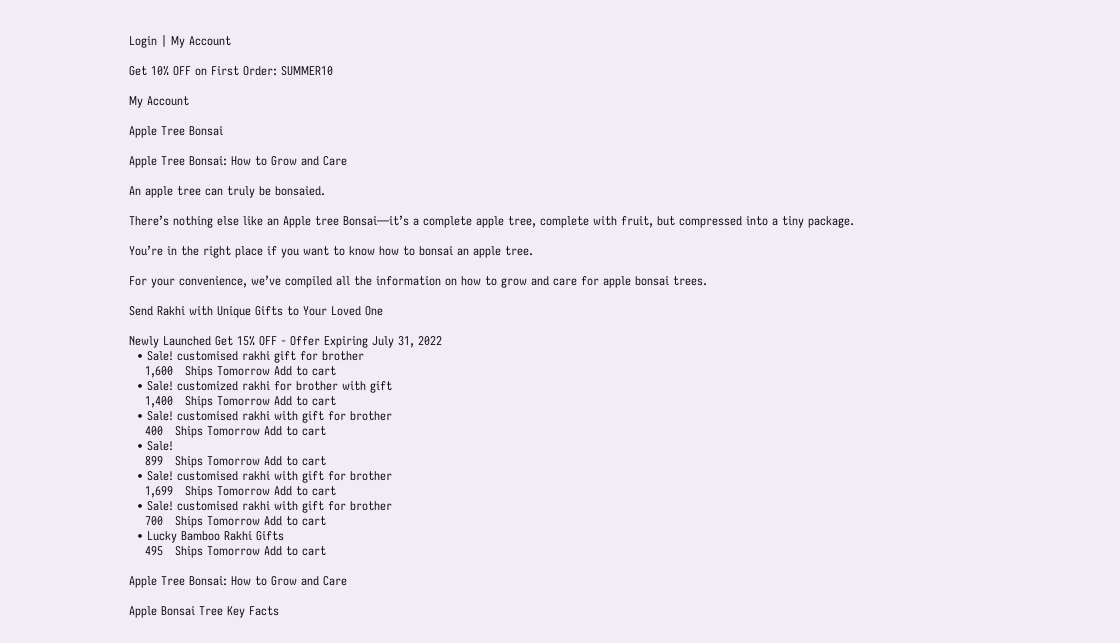Login | My Account

Get 10% OFF on First Order: SUMMER10

My Account

Apple Tree Bonsai

Apple Tree Bonsai: How to Grow and Care

An apple tree can truly be bonsaied.

There’s nothing else like an Apple tree Bonsai—it’s a complete apple tree, complete with fruit, but compressed into a tiny package.

You’re in the right place if you want to know how to bonsai an apple tree.

For your convenience, we’ve compiled all the information on how to grow and care for apple bonsai trees.

Send Rakhi with Unique Gifts to Your Loved One

Newly Launched Get 15% OFF - Offer Expiring July 31, 2022
  • Sale! customised rakhi gift for brother
    1,600   Ships Tomorrow Add to cart
  • Sale! customized rakhi for brother with gift
    1,400   Ships Tomorrow Add to cart
  • Sale! customised rakhi with gift for brother
    400   Ships Tomorrow Add to cart
  • Sale!
    899   Ships Tomorrow Add to cart
  • Sale! customised rakhi with gift for brother
    1,699   Ships Tomorrow Add to cart
  • Sale! customised rakhi with gift for brother
    700   Ships Tomorrow Add to cart
  • Lucky Bamboo Rakhi Gifts
    495   Ships Tomorrow Add to cart

Apple Tree Bonsai: How to Grow and Care

Apple Bonsai Tree Key Facts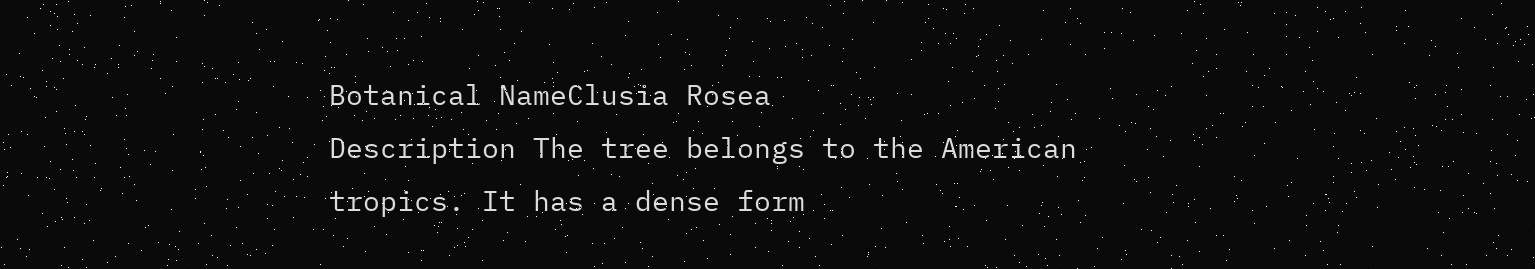Botanical NameClusia Rosea
Description The tree belongs to the American tropics. It has a dense form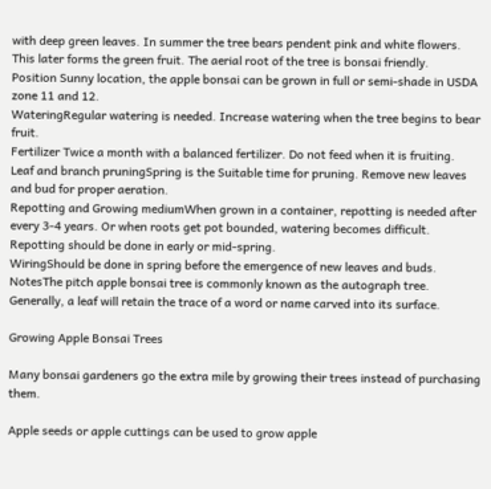with deep green leaves. In summer the tree bears pendent pink and white flowers. This later forms the green fruit. The aerial root of the tree is bonsai friendly.
Position Sunny location, the apple bonsai can be grown in full or semi-shade in USDA zone 11 and 12.
WateringRegular watering is needed. Increase watering when the tree begins to bear fruit.
Fertilizer Twice a month with a balanced fertilizer. Do not feed when it is fruiting.
Leaf and branch pruningSpring is the Suitable time for pruning. Remove new leaves and bud for proper aeration.
Repotting and Growing mediumWhen grown in a container, repotting is needed after every 3-4 years. Or when roots get pot bounded, watering becomes difficult. Repotting should be done in early or mid-spring.
WiringShould be done in spring before the emergence of new leaves and buds.
NotesThe pitch apple bonsai tree is commonly known as the autograph tree. Generally, a leaf will retain the trace of a word or name carved into its surface.

Growing Apple Bonsai Trees

Many bonsai gardeners go the extra mile by growing their trees instead of purchasing them.

Apple seeds or apple cuttings can be used to grow apple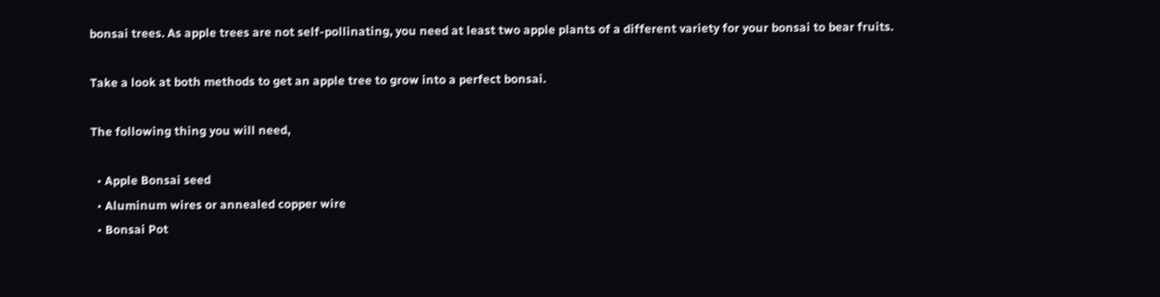bonsai trees. As apple trees are not self-pollinating, you need at least two apple plants of a different variety for your bonsai to bear fruits.

Take a look at both methods to get an apple tree to grow into a perfect bonsai.

The following thing you will need,

  • Apple Bonsai seed
  • Aluminum wires or annealed copper wire
  • Bonsai Pot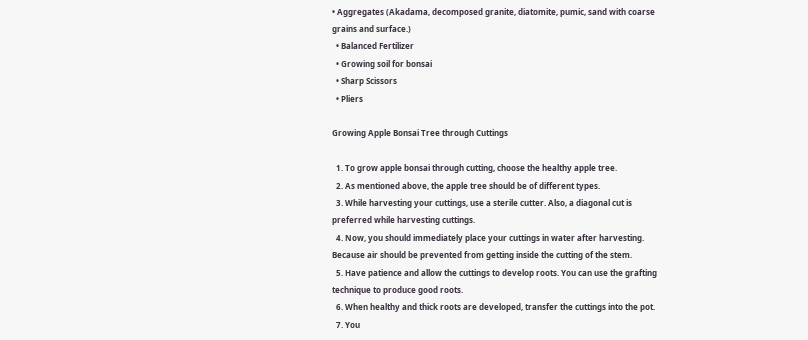• Aggregates (Akadama, decomposed granite, diatomite, pumic, sand with coarse grains and surface.)
  • Balanced Fertilizer
  • Growing soil for bonsai
  • Sharp Scissors
  • Pliers

Growing Apple Bonsai Tree through Cuttings

  1. To grow apple bonsai through cutting, choose the healthy apple tree.
  2. As mentioned above, the apple tree should be of different types.
  3. While harvesting your cuttings, use a sterile cutter. Also, a diagonal cut is preferred while harvesting cuttings.
  4. Now, you should immediately place your cuttings in water after harvesting. Because air should be prevented from getting inside the cutting of the stem.
  5. Have patience and allow the cuttings to develop roots. You can use the grafting technique to produce good roots.
  6. When healthy and thick roots are developed, transfer the cuttings into the pot.
  7. You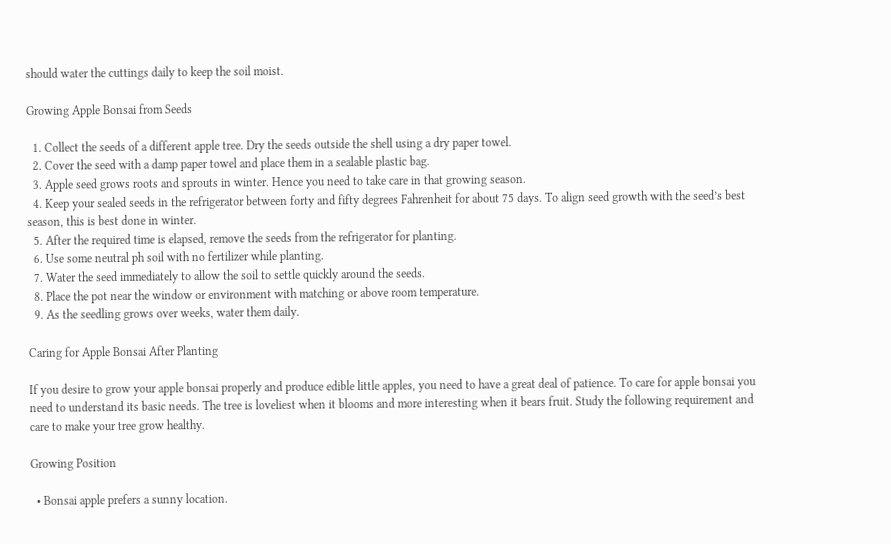should water the cuttings daily to keep the soil moist.

Growing Apple Bonsai from Seeds

  1. Collect the seeds of a different apple tree. Dry the seeds outside the shell using a dry paper towel.
  2. Cover the seed with a damp paper towel and place them in a sealable plastic bag.
  3. Apple seed grows roots and sprouts in winter. Hence you need to take care in that growing season.
  4. Keep your sealed seeds in the refrigerator between forty and fifty degrees Fahrenheit for about 75 days. To align seed growth with the seed’s best season, this is best done in winter.
  5. After the required time is elapsed, remove the seeds from the refrigerator for planting.
  6. Use some neutral ph soil with no fertilizer while planting.
  7. Water the seed immediately to allow the soil to settle quickly around the seeds.
  8. Place the pot near the window or environment with matching or above room temperature.
  9. As the seedling grows over weeks, water them daily.

Caring for Apple Bonsai After Planting

If you desire to grow your apple bonsai properly and produce edible little apples, you need to have a great deal of patience. To care for apple bonsai you need to understand its basic needs. The tree is loveliest when it blooms and more interesting when it bears fruit. Study the following requirement and care to make your tree grow healthy.

Growing Position

  • Bonsai apple prefers a sunny location.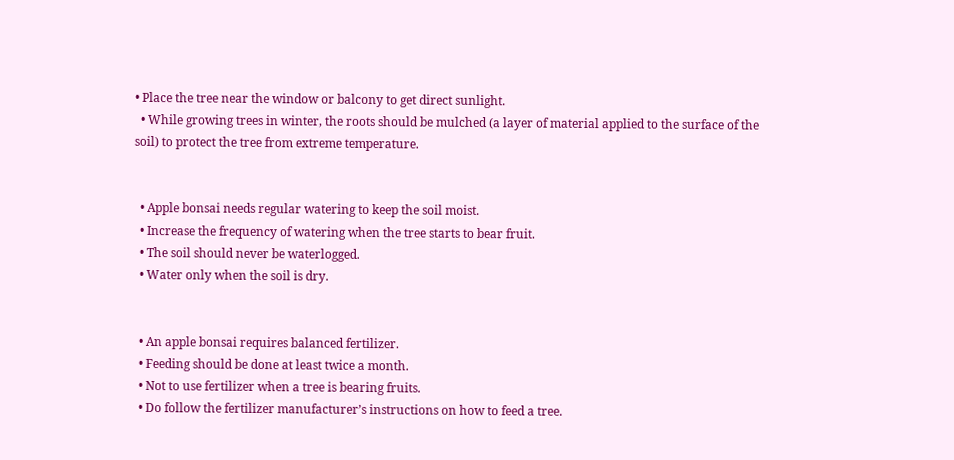• Place the tree near the window or balcony to get direct sunlight.
  • While growing trees in winter, the roots should be mulched (a layer of material applied to the surface of the soil) to protect the tree from extreme temperature.


  • Apple bonsai needs regular watering to keep the soil moist.
  • Increase the frequency of watering when the tree starts to bear fruit.
  • The soil should never be waterlogged.
  • Water only when the soil is dry.


  • An apple bonsai requires balanced fertilizer.
  • Feeding should be done at least twice a month.
  • Not to use fertilizer when a tree is bearing fruits.
  • Do follow the fertilizer manufacturer’s instructions on how to feed a tree.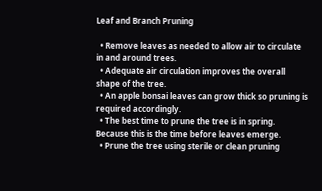Leaf and Branch Pruning

  • Remove leaves as needed to allow air to circulate in and around trees.
  • Adequate air circulation improves the overall shape of the tree.
  • An apple bonsai leaves can grow thick so pruning is required accordingly.
  • The best time to prune the tree is in spring. Because this is the time before leaves emerge.
  • Prune the tree using sterile or clean pruning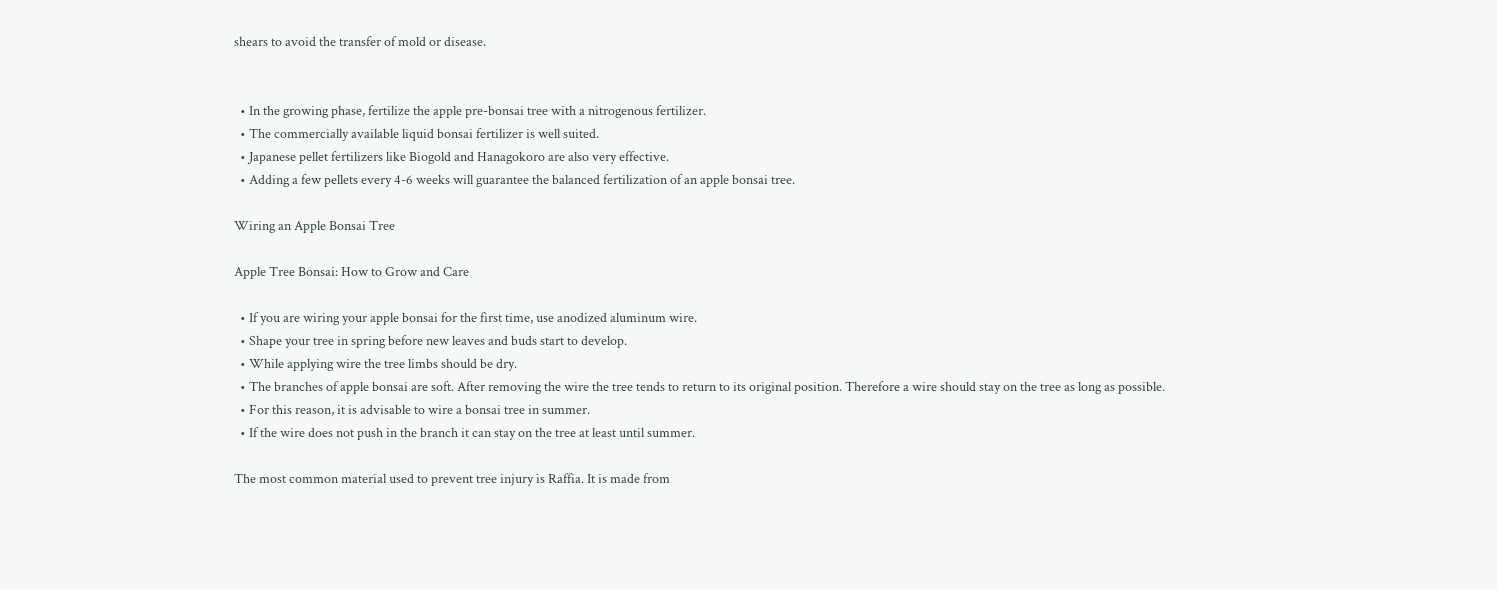shears to avoid the transfer of mold or disease.


  • In the growing phase, fertilize the apple pre-bonsai tree with a nitrogenous fertilizer.
  • The commercially available liquid bonsai fertilizer is well suited.
  • Japanese pellet fertilizers like Biogold and Hanagokoro are also very effective.
  • Adding a few pellets every 4-6 weeks will guarantee the balanced fertilization of an apple bonsai tree.

Wiring an Apple Bonsai Tree

Apple Tree Bonsai: How to Grow and Care

  • If you are wiring your apple bonsai for the first time, use anodized aluminum wire.
  • Shape your tree in spring before new leaves and buds start to develop.
  • While applying wire the tree limbs should be dry.
  • The branches of apple bonsai are soft. After removing the wire the tree tends to return to its original position. Therefore a wire should stay on the tree as long as possible.
  • For this reason, it is advisable to wire a bonsai tree in summer.
  • If the wire does not push in the branch it can stay on the tree at least until summer.

The most common material used to prevent tree injury is Raffia. It is made from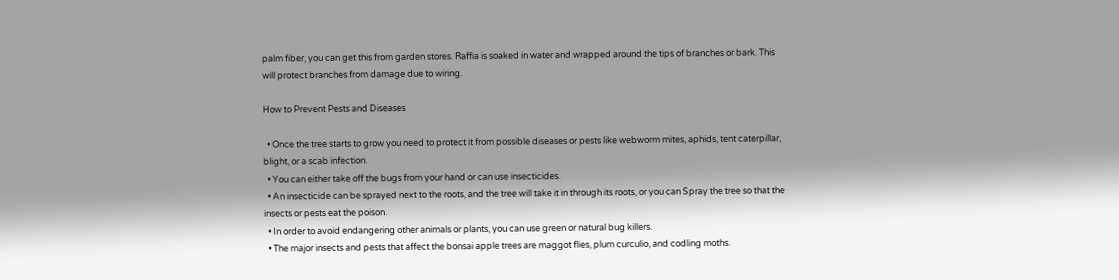palm fiber, you can get this from garden stores. Raffia is soaked in water and wrapped around the tips of branches or bark. This will protect branches from damage due to wiring.

How to Prevent Pests and Diseases

  • Once the tree starts to grow you need to protect it from possible diseases or pests like webworm mites, aphids, tent caterpillar, blight, or a scab infection.
  • You can either take off the bugs from your hand or can use insecticides.
  • An insecticide can be sprayed next to the roots, and the tree will take it in through its roots, or you can Spray the tree so that the insects or pests eat the poison.
  • In order to avoid endangering other animals or plants, you can use green or natural bug killers.
  • The major insects and pests that affect the bonsai apple trees are maggot flies, plum curculio, and codling moths.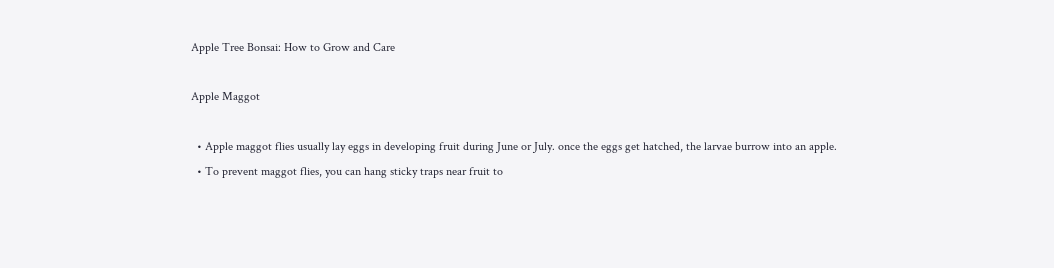Apple Tree Bonsai: How to Grow and Care

Apple Maggot

  • Apple maggot flies usually lay eggs in developing fruit during June or July. once the eggs get hatched, the larvae burrow into an apple.
  • To prevent maggot flies, you can hang sticky traps near fruit to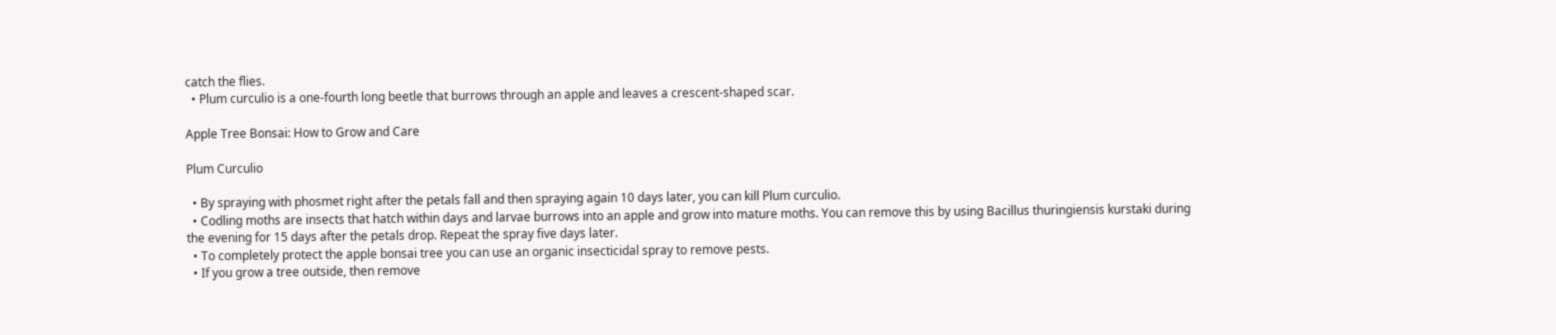catch the flies.
  • Plum curculio is a one-fourth long beetle that burrows through an apple and leaves a crescent-shaped scar.

Apple Tree Bonsai: How to Grow and Care

Plum Curculio

  • By spraying with phosmet right after the petals fall and then spraying again 10 days later, you can kill Plum curculio.
  • Codling moths are insects that hatch within days and larvae burrows into an apple and grow into mature moths. You can remove this by using Bacillus thuringiensis kurstaki during the evening for 15 days after the petals drop. Repeat the spray five days later.
  • To completely protect the apple bonsai tree you can use an organic insecticidal spray to remove pests.
  • If you grow a tree outside, then remove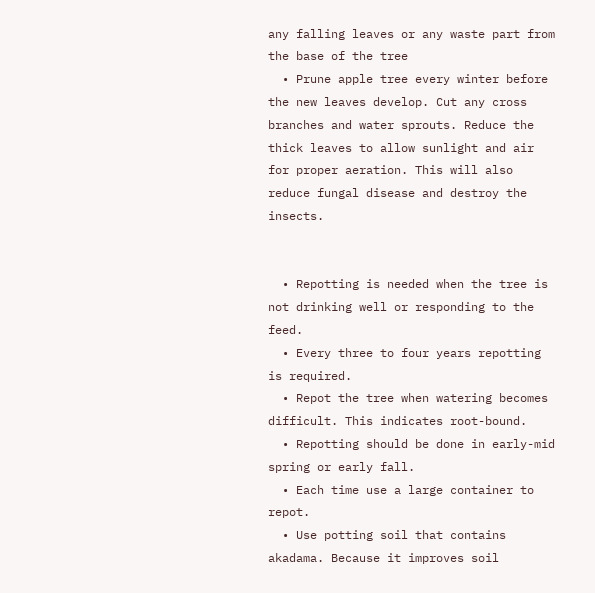any falling leaves or any waste part from the base of the tree
  • Prune apple tree every winter before the new leaves develop. Cut any cross branches and water sprouts. Reduce the thick leaves to allow sunlight and air for proper aeration. This will also reduce fungal disease and destroy the insects.


  • Repotting is needed when the tree is not drinking well or responding to the feed.
  • Every three to four years repotting is required.
  • Repot the tree when watering becomes difficult. This indicates root-bound.
  • Repotting should be done in early-mid spring or early fall.
  • Each time use a large container to repot.
  • Use potting soil that contains akadama. Because it improves soil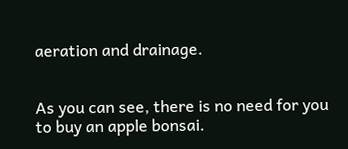aeration and drainage.


As you can see, there is no need for you to buy an apple bonsai.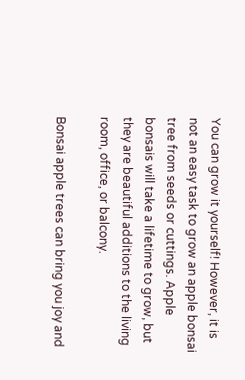You can grow it yourself! However, it is not an easy task to grow an apple bonsai tree from seeds or cuttings. Apple bonsais will take a lifetime to grow, but they are beautiful additions to the living room, office, or balcony.

Bonsai apple trees can bring you joy and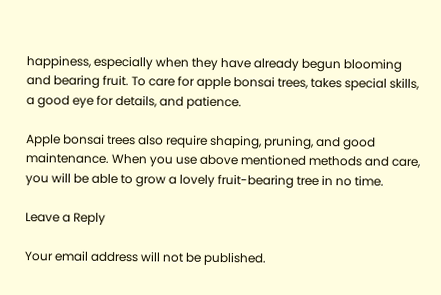happiness, especially when they have already begun blooming and bearing fruit. To care for apple bonsai trees, takes special skills, a good eye for details, and patience.

Apple bonsai trees also require shaping, pruning, and good maintenance. When you use above mentioned methods and care, you will be able to grow a lovely fruit-bearing tree in no time.

Leave a Reply

Your email address will not be published.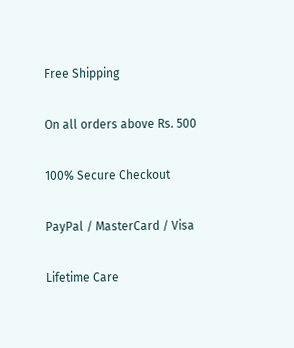Free Shipping

On all orders above Rs. 500

100% Secure Checkout

PayPal / MasterCard / Visa

Lifetime Care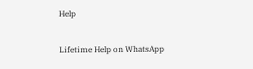Help

Lifetime Help on WhatsApp